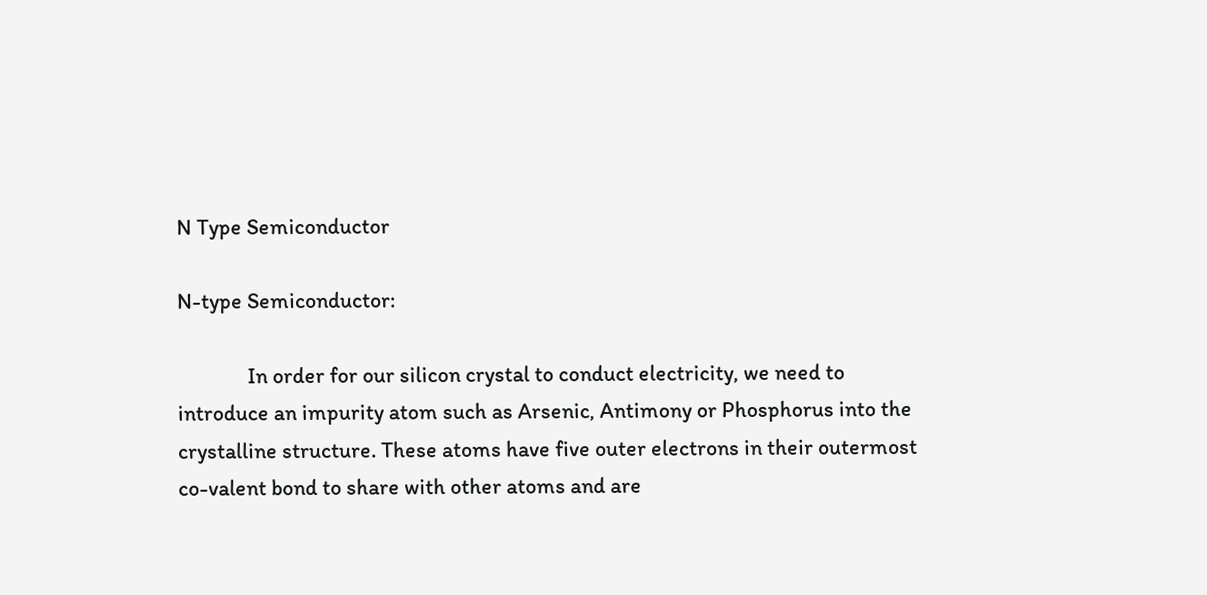N Type Semiconductor

N-type Semiconductor:

              In order for our silicon crystal to conduct electricity, we need to introduce an impurity atom such as Arsenic, Antimony or Phosphorus into the crystalline structure. These atoms have five outer electrons in their outermost co-valent bond to share with other atoms and are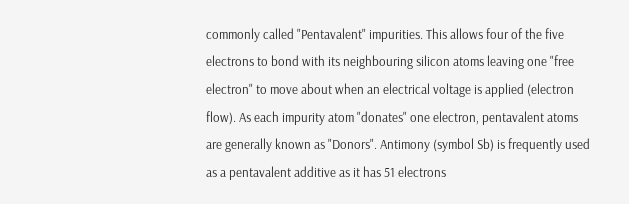commonly called "Pentavalent" impurities. This allows four of the five electrons to bond with its neighbouring silicon atoms leaving one "free electron" to move about when an electrical voltage is applied (electron flow). As each impurity atom "donates" one electron, pentavalent atoms are generally known as "Donors". Antimony (symbol Sb) is frequently used as a pentavalent additive as it has 51 electrons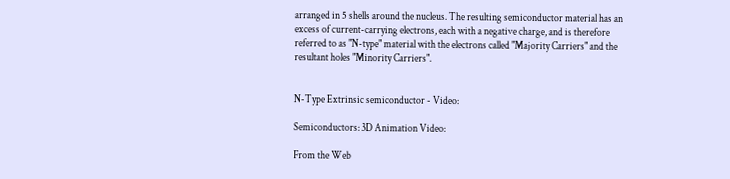arranged in 5 shells around the nucleus. The resulting semiconductor material has an excess of current-carrying electrons, each with a negative charge, and is therefore referred to as "N-type" material with the electrons called "Majority Carriers" and the resultant holes "Minority Carriers".


N-Type Extrinsic semiconductor - Video:

Semiconductors: 3D Animation Video:

From the Web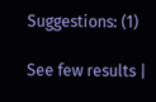Suggestions: (1)

See few results |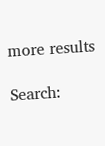more results

Search: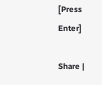[Press Enter]

Share |